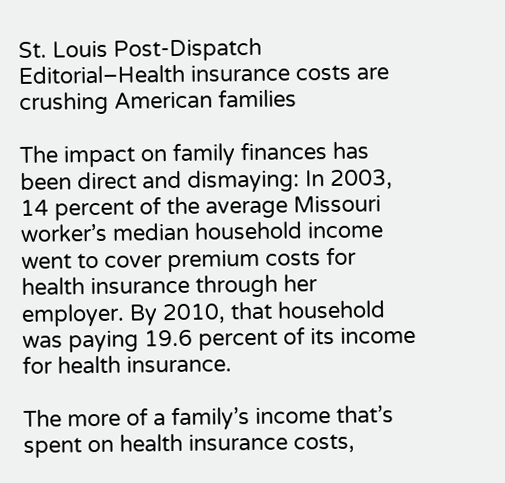St. Louis Post-Dispatch Editorial–Health insurance costs are crushing American families

The impact on family finances has been direct and dismaying: In 2003, 14 percent of the average Missouri worker’s median household income went to cover premium costs for health insurance through her employer. By 2010, that household was paying 19.6 percent of its income for health insurance.

The more of a family’s income that’s spent on health insurance costs,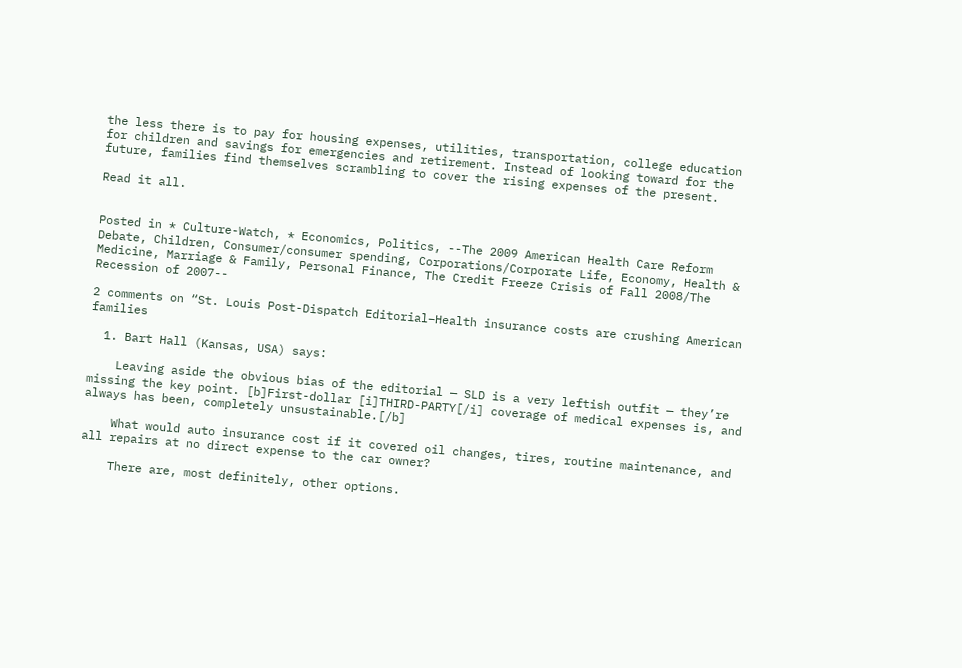the less there is to pay for housing expenses, utilities, transportation, college education for children and savings for emergencies and retirement. Instead of looking toward for the future, families find themselves scrambling to cover the rising expenses of the present.

Read it all.


Posted in * Culture-Watch, * Economics, Politics, --The 2009 American Health Care Reform Debate, Children, Consumer/consumer spending, Corporations/Corporate Life, Economy, Health & Medicine, Marriage & Family, Personal Finance, The Credit Freeze Crisis of Fall 2008/The Recession of 2007--

2 comments on “St. Louis Post-Dispatch Editorial–Health insurance costs are crushing American families

  1. Bart Hall (Kansas, USA) says:

    Leaving aside the obvious bias of the editorial — SLD is a very leftish outfit — they’re missing the key point. [b]First-dollar [i]THIRD-PARTY[/i] coverage of medical expenses is, and always has been, completely unsustainable.[/b]

    What would auto insurance cost if it covered oil changes, tires, routine maintenance, and all repairs at no direct expense to the car owner?

    There are, most definitely, other options.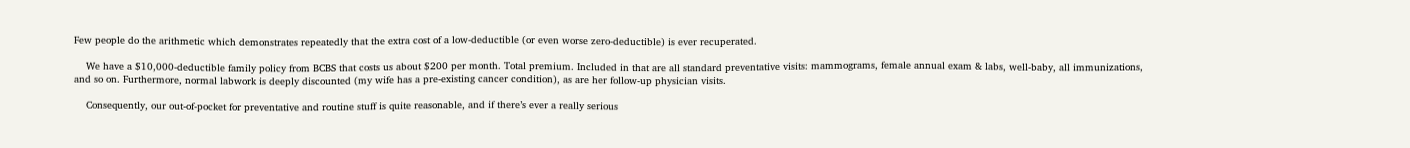Few people do the arithmetic which demonstrates repeatedly that the extra cost of a low-deductible (or even worse zero-deductible) is ever recuperated.

    We have a $10,000-deductible family policy from BCBS that costs us about $200 per month. Total premium. Included in that are all standard preventative visits: mammograms, female annual exam & labs, well-baby, all immunizations, and so on. Furthermore, normal labwork is deeply discounted (my wife has a pre-existing cancer condition), as are her follow-up physician visits.

    Consequently, our out-of-pocket for preventative and routine stuff is quite reasonable, and if there’s ever a really serious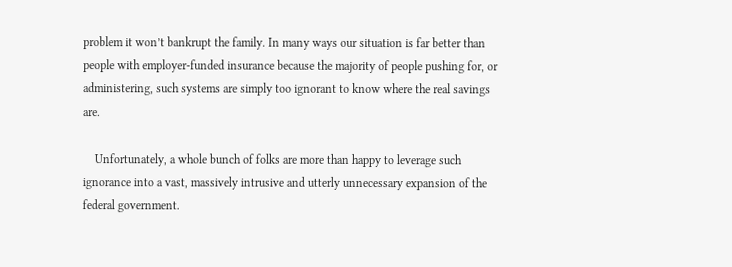problem it won’t bankrupt the family. In many ways our situation is far better than people with employer-funded insurance because the majority of people pushing for, or administering, such systems are simply too ignorant to know where the real savings are.

    Unfortunately, a whole bunch of folks are more than happy to leverage such ignorance into a vast, massively intrusive and utterly unnecessary expansion of the federal government.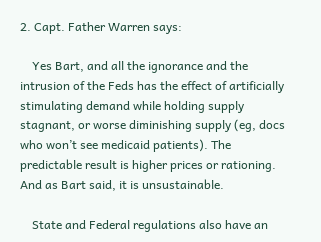2. Capt. Father Warren says:

    Yes Bart, and all the ignorance and the intrusion of the Feds has the effect of artificially stimulating demand while holding supply stagnant, or worse diminishing supply (eg, docs who won’t see medicaid patients). The predictable result is higher prices or rationing. And as Bart said, it is unsustainable.

    State and Federal regulations also have an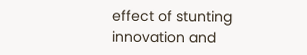effect of stunting innovation and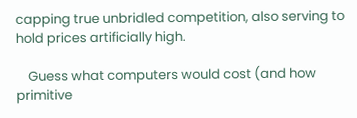capping true unbridled competition, also serving to hold prices artificially high.

    Guess what computers would cost (and how primitive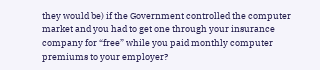they would be) if the Government controlled the computer market and you had to get one through your insurance company for “free” while you paid monthly computer premiums to your employer?